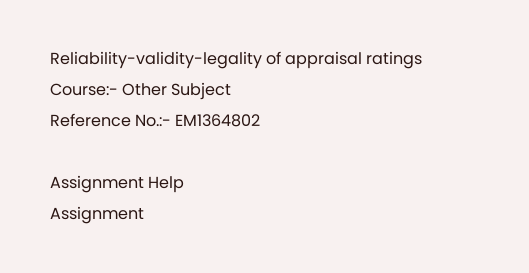Reliability-validity-legality of appraisal ratings
Course:- Other Subject
Reference No.:- EM1364802

Assignment Help
Assignment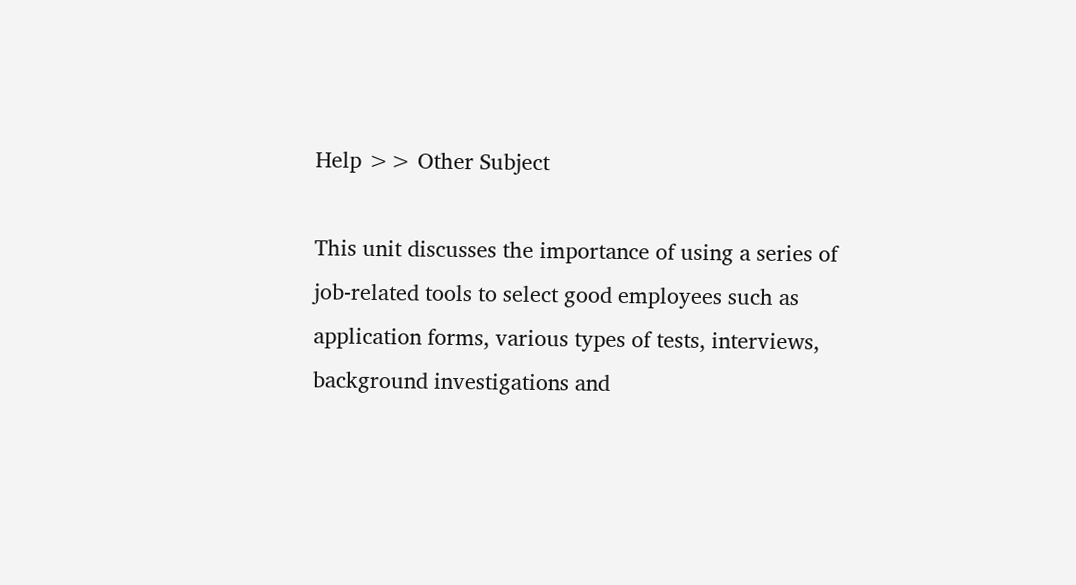Help >> Other Subject

This unit discusses the importance of using a series of job-related tools to select good employees such as application forms, various types of tests, interviews, background investigations and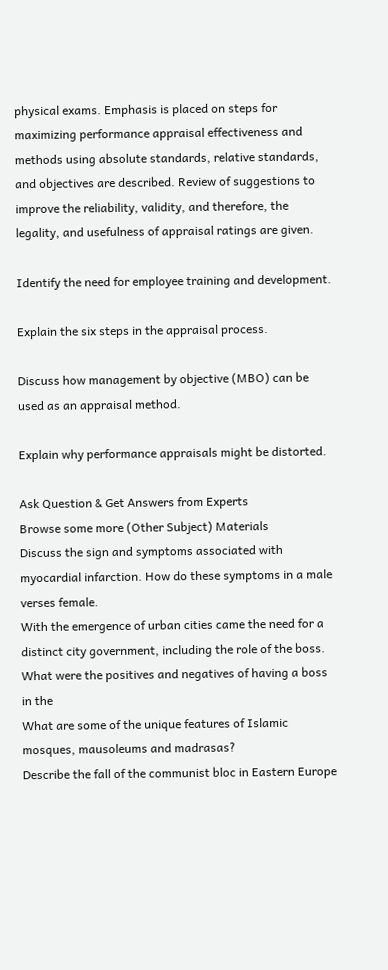physical exams. Emphasis is placed on steps for maximizing performance appraisal effectiveness and methods using absolute standards, relative standards, and objectives are described. Review of suggestions to improve the reliability, validity, and therefore, the legality, and usefulness of appraisal ratings are given.

Identify the need for employee training and development.

Explain the six steps in the appraisal process.

Discuss how management by objective (MBO) can be used as an appraisal method.

Explain why performance appraisals might be distorted.

Ask Question & Get Answers from Experts
Browse some more (Other Subject) Materials
Discuss the sign and symptoms associated with myocardial infarction. How do these symptoms in a male verses female.
With the emergence of urban cities came the need for a distinct city government, including the role of the boss. What were the positives and negatives of having a boss in the
What are some of the unique features of Islamic mosques, mausoleums and madrasas?
Describe the fall of the communist bloc in Eastern Europe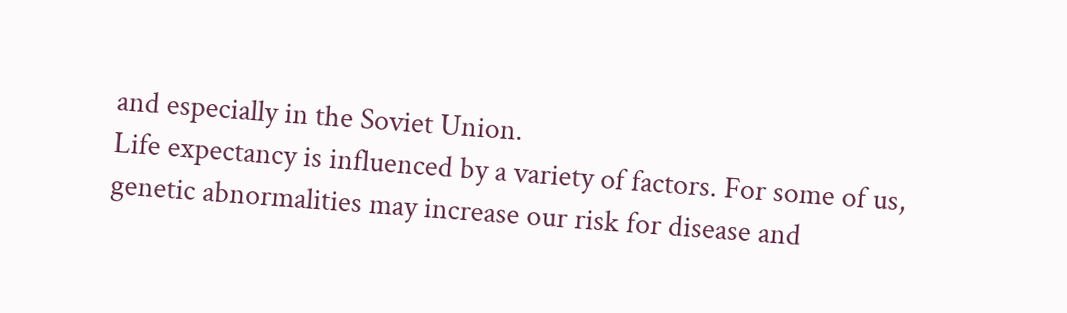and especially in the Soviet Union.
Life expectancy is influenced by a variety of factors. For some of us, genetic abnormalities may increase our risk for disease and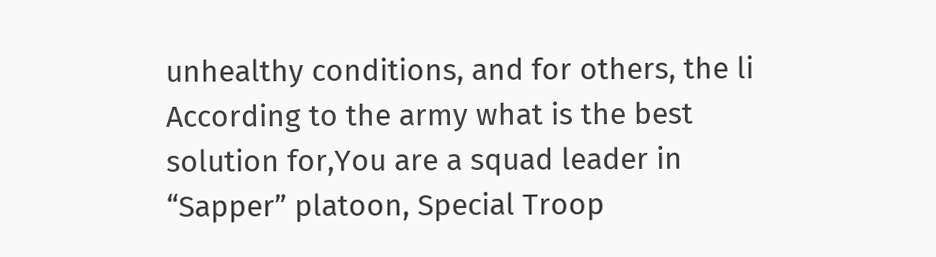unhealthy conditions, and for others, the li
According to the army what is the best solution for,You are a squad leader in “Sapper” platoon, Special Troop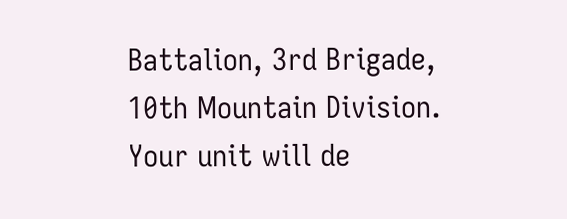Battalion, 3rd Brigade, 10th Mountain Division. Your unit will de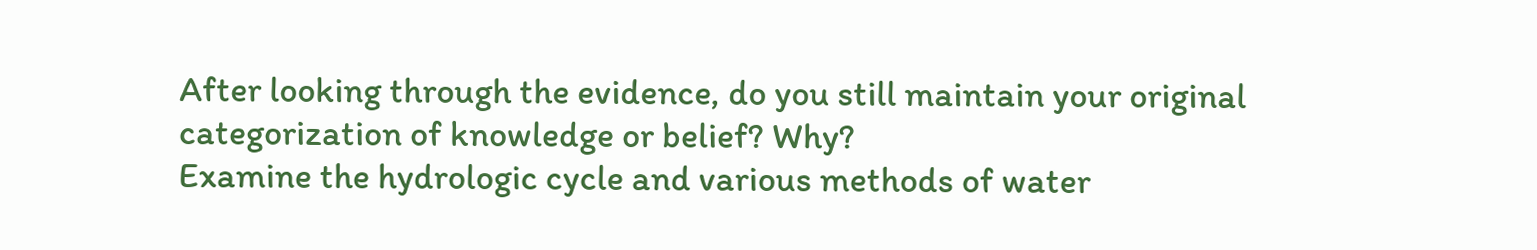After looking through the evidence, do you still maintain your original categorization of knowledge or belief? Why?
Examine the hydrologic cycle and various methods of water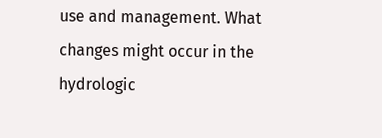use and management. What changes might occur in the hydrologic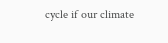cycle if our climate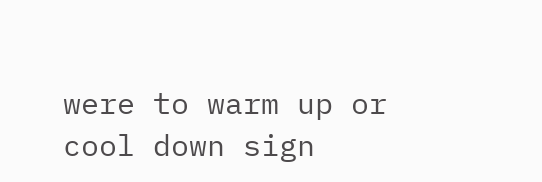were to warm up or cool down sign